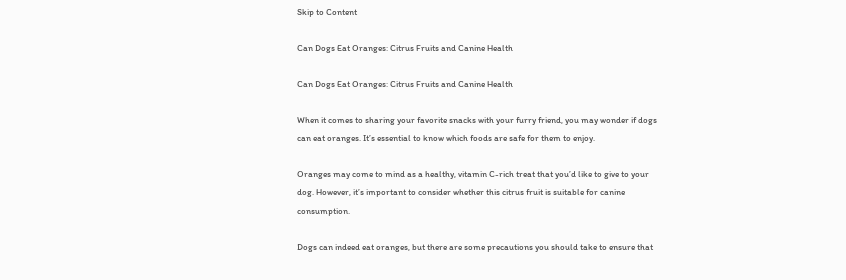Skip to Content

Can Dogs Eat Oranges: Citrus Fruits and Canine Health

Can Dogs Eat Oranges: Citrus Fruits and Canine Health

When it comes to sharing your favorite snacks with your furry friend, you may wonder if dogs can eat oranges. It’s essential to know which foods are safe for them to enjoy.

Oranges may come to mind as a healthy, vitamin C-rich treat that you’d like to give to your dog. However, it’s important to consider whether this citrus fruit is suitable for canine consumption.

Dogs can indeed eat oranges, but there are some precautions you should take to ensure that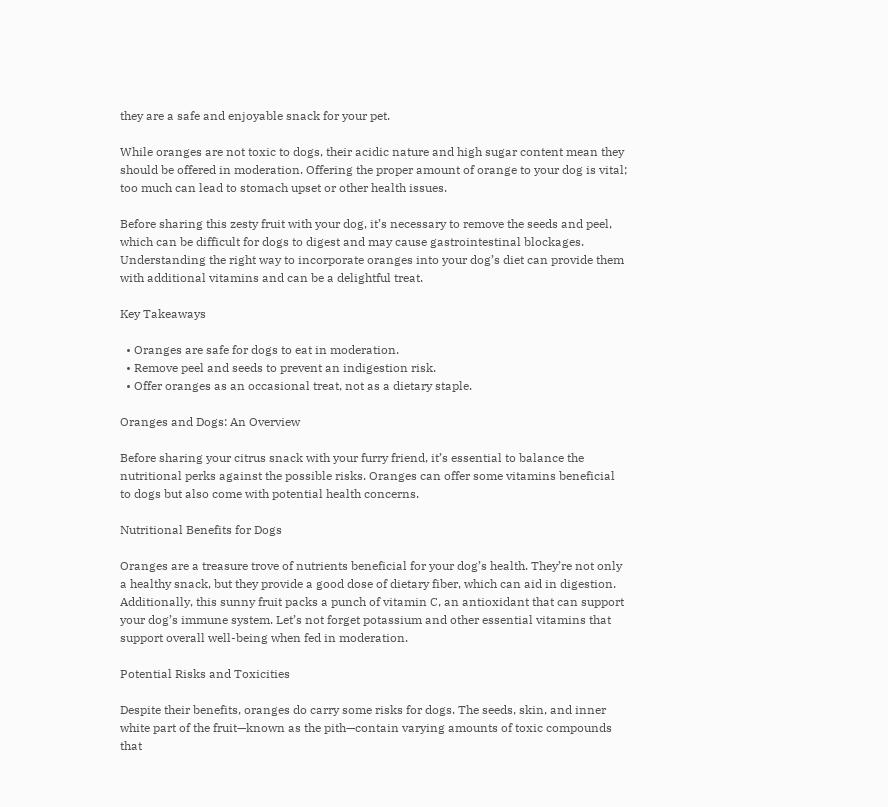they are a safe and enjoyable snack for your pet.

While oranges are not toxic to dogs, their acidic nature and high sugar content mean they should be offered in moderation. Offering the proper amount of orange to your dog is vital; too much can lead to stomach upset or other health issues.

Before sharing this zesty fruit with your dog, it’s necessary to remove the seeds and peel, which can be difficult for dogs to digest and may cause gastrointestinal blockages. Understanding the right way to incorporate oranges into your dog’s diet can provide them with additional vitamins and can be a delightful treat.

Key Takeaways

  • Oranges are safe for dogs to eat in moderation.
  • Remove peel and seeds to prevent an indigestion risk.
  • Offer oranges as an occasional treat, not as a dietary staple.

Oranges and Dogs: An Overview

Before sharing your citrus snack with your furry friend, it’s essential to balance the nutritional perks against the possible risks. Oranges can offer some vitamins beneficial to dogs but also come with potential health concerns.

Nutritional Benefits for Dogs

Oranges are a treasure trove of nutrients beneficial for your dog’s health. They’re not only a healthy snack, but they provide a good dose of dietary fiber, which can aid in digestion. Additionally, this sunny fruit packs a punch of vitamin C, an antioxidant that can support your dog’s immune system. Let’s not forget potassium and other essential vitamins that support overall well-being when fed in moderation.

Potential Risks and Toxicities

Despite their benefits, oranges do carry some risks for dogs. The seeds, skin, and inner white part of the fruit—known as the pith—contain varying amounts of toxic compounds that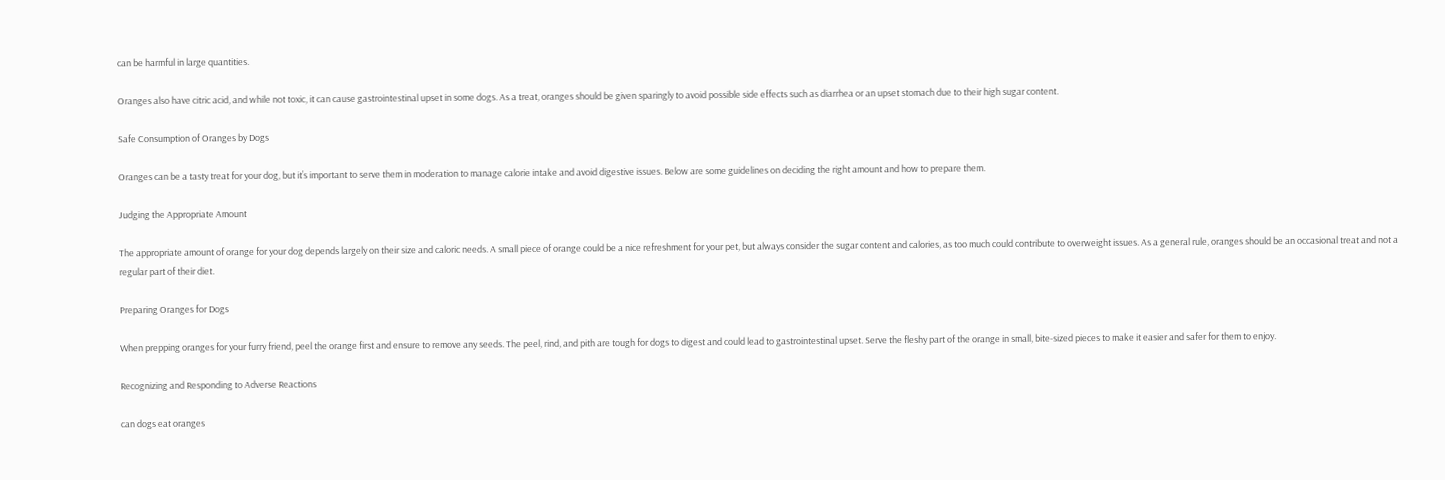can be harmful in large quantities.

Oranges also have citric acid, and while not toxic, it can cause gastrointestinal upset in some dogs. As a treat, oranges should be given sparingly to avoid possible side effects such as diarrhea or an upset stomach due to their high sugar content.

Safe Consumption of Oranges by Dogs

Oranges can be a tasty treat for your dog, but it’s important to serve them in moderation to manage calorie intake and avoid digestive issues. Below are some guidelines on deciding the right amount and how to prepare them.

Judging the Appropriate Amount

The appropriate amount of orange for your dog depends largely on their size and caloric needs. A small piece of orange could be a nice refreshment for your pet, but always consider the sugar content and calories, as too much could contribute to overweight issues. As a general rule, oranges should be an occasional treat and not a regular part of their diet.

Preparing Oranges for Dogs

When prepping oranges for your furry friend, peel the orange first and ensure to remove any seeds. The peel, rind, and pith are tough for dogs to digest and could lead to gastrointestinal upset. Serve the fleshy part of the orange in small, bite-sized pieces to make it easier and safer for them to enjoy.

Recognizing and Responding to Adverse Reactions

can dogs eat oranges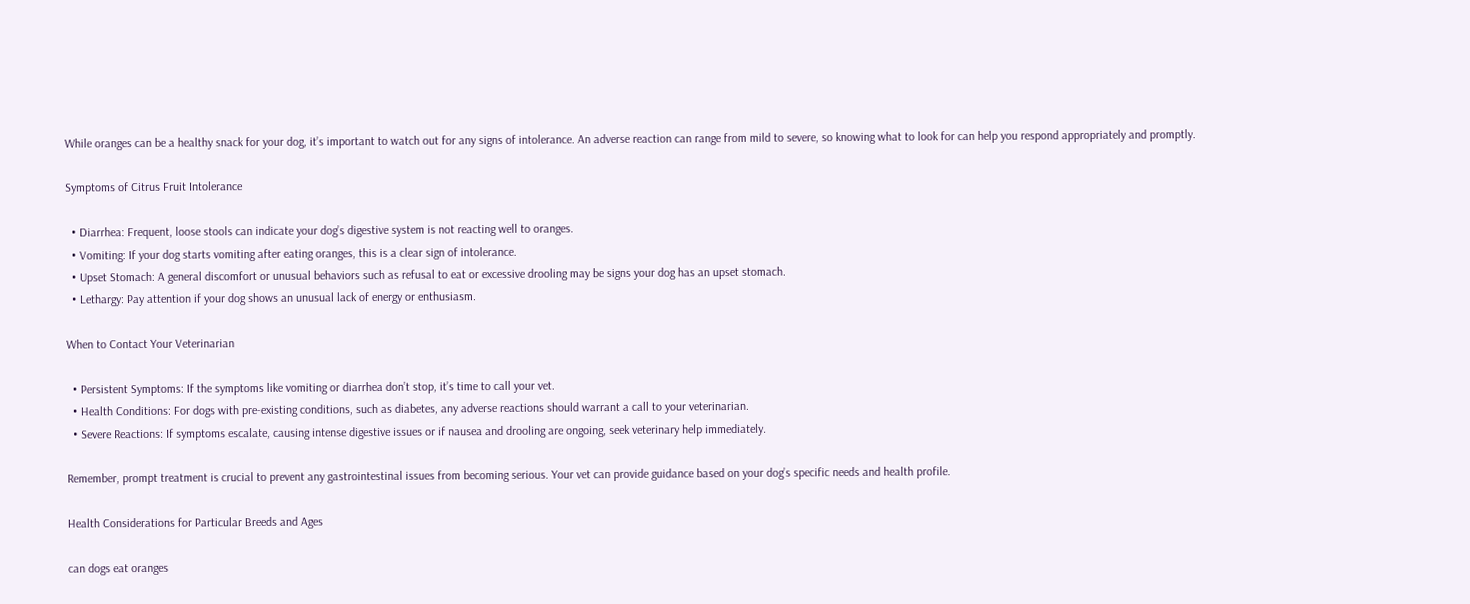While oranges can be a healthy snack for your dog, it’s important to watch out for any signs of intolerance. An adverse reaction can range from mild to severe, so knowing what to look for can help you respond appropriately and promptly.

Symptoms of Citrus Fruit Intolerance

  • Diarrhea: Frequent, loose stools can indicate your dog’s digestive system is not reacting well to oranges.
  • Vomiting: If your dog starts vomiting after eating oranges, this is a clear sign of intolerance.
  • Upset Stomach: A general discomfort or unusual behaviors such as refusal to eat or excessive drooling may be signs your dog has an upset stomach.
  • Lethargy: Pay attention if your dog shows an unusual lack of energy or enthusiasm.

When to Contact Your Veterinarian

  • Persistent Symptoms: If the symptoms like vomiting or diarrhea don’t stop, it’s time to call your vet.
  • Health Conditions: For dogs with pre-existing conditions, such as diabetes, any adverse reactions should warrant a call to your veterinarian.
  • Severe Reactions: If symptoms escalate, causing intense digestive issues or if nausea and drooling are ongoing, seek veterinary help immediately.

Remember, prompt treatment is crucial to prevent any gastrointestinal issues from becoming serious. Your vet can provide guidance based on your dog’s specific needs and health profile.

Health Considerations for Particular Breeds and Ages

can dogs eat oranges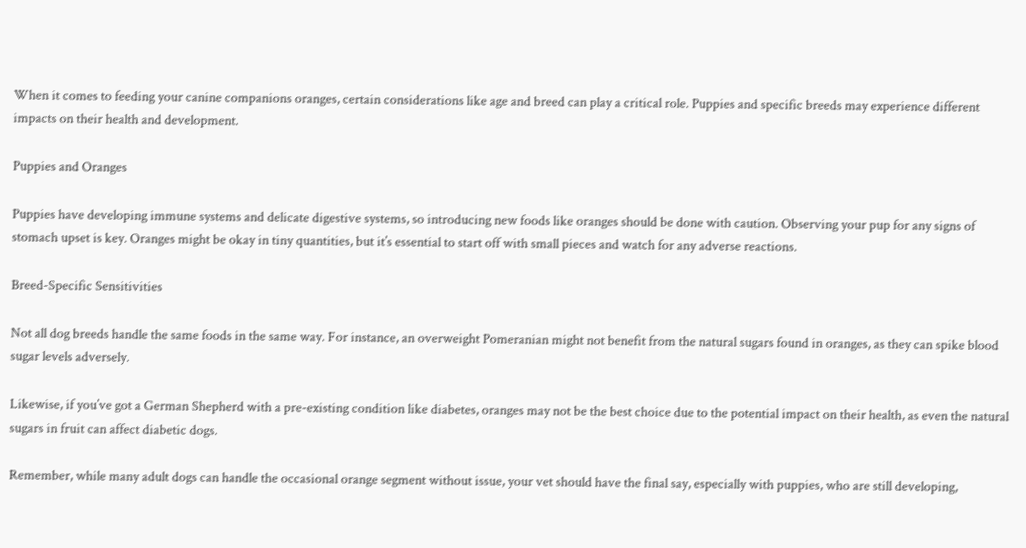When it comes to feeding your canine companions oranges, certain considerations like age and breed can play a critical role. Puppies and specific breeds may experience different impacts on their health and development.

Puppies and Oranges

Puppies have developing immune systems and delicate digestive systems, so introducing new foods like oranges should be done with caution. Observing your pup for any signs of stomach upset is key. Oranges might be okay in tiny quantities, but it’s essential to start off with small pieces and watch for any adverse reactions.

Breed-Specific Sensitivities

Not all dog breeds handle the same foods in the same way. For instance, an overweight Pomeranian might not benefit from the natural sugars found in oranges, as they can spike blood sugar levels adversely.

Likewise, if you’ve got a German Shepherd with a pre-existing condition like diabetes, oranges may not be the best choice due to the potential impact on their health, as even the natural sugars in fruit can affect diabetic dogs.

Remember, while many adult dogs can handle the occasional orange segment without issue, your vet should have the final say, especially with puppies, who are still developing,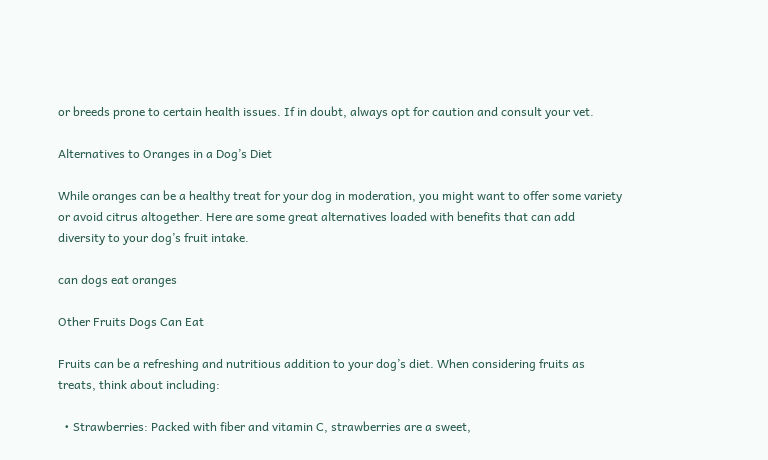or breeds prone to certain health issues. If in doubt, always opt for caution and consult your vet.

Alternatives to Oranges in a Dog’s Diet

While oranges can be a healthy treat for your dog in moderation, you might want to offer some variety or avoid citrus altogether. Here are some great alternatives loaded with benefits that can add diversity to your dog’s fruit intake.

can dogs eat oranges

Other Fruits Dogs Can Eat

Fruits can be a refreshing and nutritious addition to your dog’s diet. When considering fruits as treats, think about including:

  • Strawberries: Packed with fiber and vitamin C, strawberries are a sweet,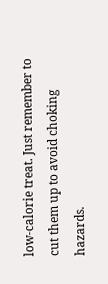low-calorie treat. Just remember to cut them up to avoid choking hazards.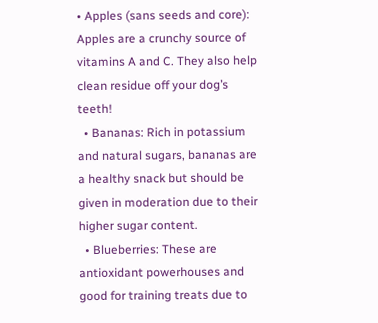• Apples (sans seeds and core): Apples are a crunchy source of vitamins A and C. They also help clean residue off your dog’s teeth!
  • Bananas: Rich in potassium and natural sugars, bananas are a healthy snack but should be given in moderation due to their higher sugar content.
  • Blueberries: These are antioxidant powerhouses and good for training treats due to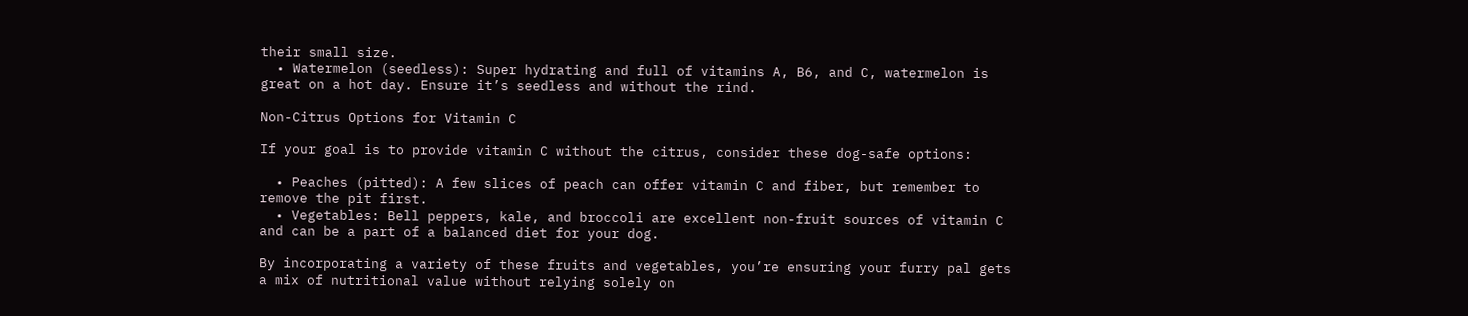their small size.
  • Watermelon (seedless): Super hydrating and full of vitamins A, B6, and C, watermelon is great on a hot day. Ensure it’s seedless and without the rind.

Non-Citrus Options for Vitamin C

If your goal is to provide vitamin C without the citrus, consider these dog-safe options:

  • Peaches (pitted): A few slices of peach can offer vitamin C and fiber, but remember to remove the pit first.
  • Vegetables: Bell peppers, kale, and broccoli are excellent non-fruit sources of vitamin C and can be a part of a balanced diet for your dog.

By incorporating a variety of these fruits and vegetables, you’re ensuring your furry pal gets a mix of nutritional value without relying solely on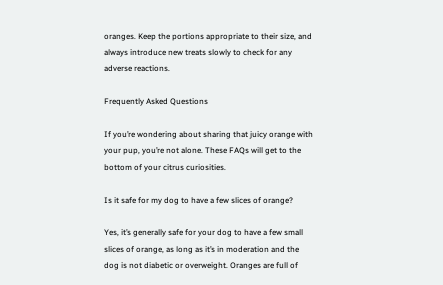oranges. Keep the portions appropriate to their size, and always introduce new treats slowly to check for any adverse reactions.

Frequently Asked Questions

If you’re wondering about sharing that juicy orange with your pup, you’re not alone. These FAQs will get to the bottom of your citrus curiosities.

Is it safe for my dog to have a few slices of orange?

Yes, it’s generally safe for your dog to have a few small slices of orange, as long as it’s in moderation and the dog is not diabetic or overweight. Oranges are full of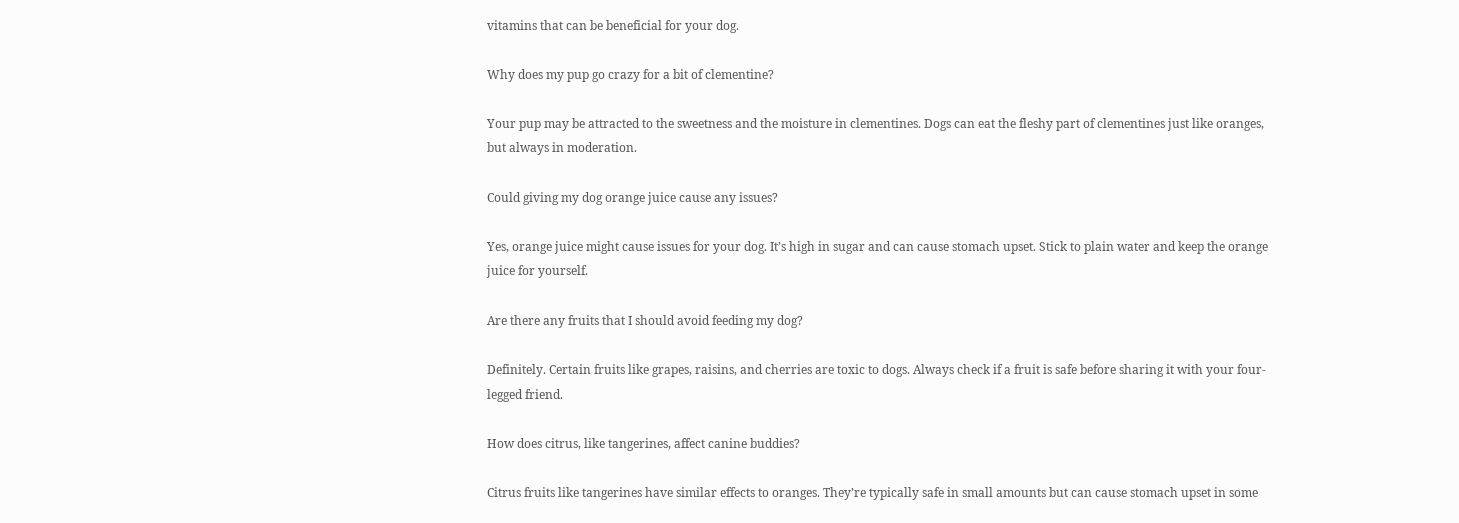vitamins that can be beneficial for your dog.

Why does my pup go crazy for a bit of clementine?

Your pup may be attracted to the sweetness and the moisture in clementines. Dogs can eat the fleshy part of clementines just like oranges, but always in moderation.

Could giving my dog orange juice cause any issues?

Yes, orange juice might cause issues for your dog. It’s high in sugar and can cause stomach upset. Stick to plain water and keep the orange juice for yourself.

Are there any fruits that I should avoid feeding my dog?

Definitely. Certain fruits like grapes, raisins, and cherries are toxic to dogs. Always check if a fruit is safe before sharing it with your four-legged friend.

How does citrus, like tangerines, affect canine buddies?

Citrus fruits like tangerines have similar effects to oranges. They’re typically safe in small amounts but can cause stomach upset in some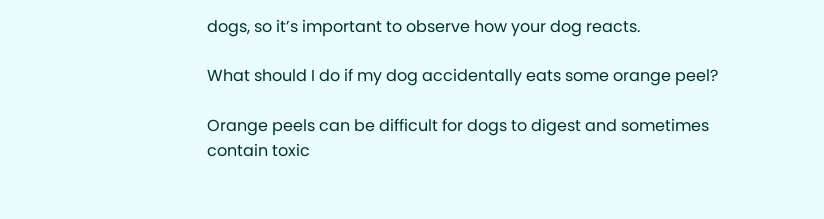dogs, so it’s important to observe how your dog reacts.

What should I do if my dog accidentally eats some orange peel?

Orange peels can be difficult for dogs to digest and sometimes contain toxic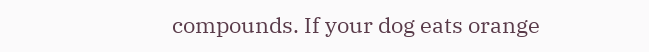compounds. If your dog eats orange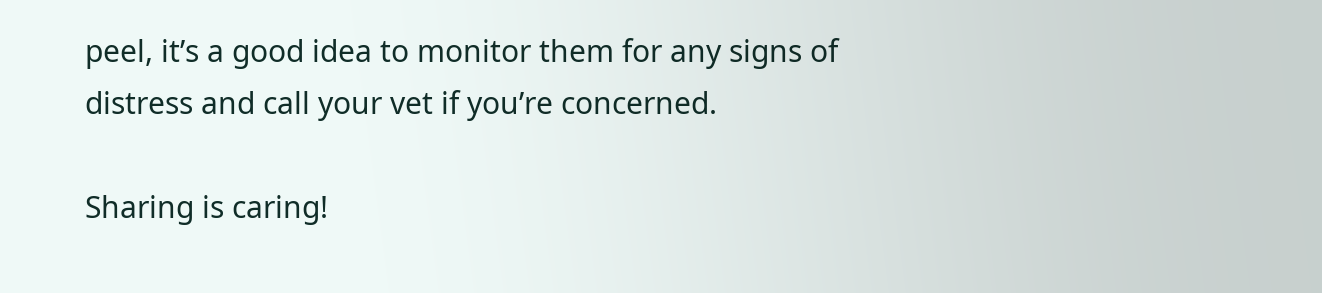peel, it’s a good idea to monitor them for any signs of distress and call your vet if you’re concerned.

Sharing is caring!